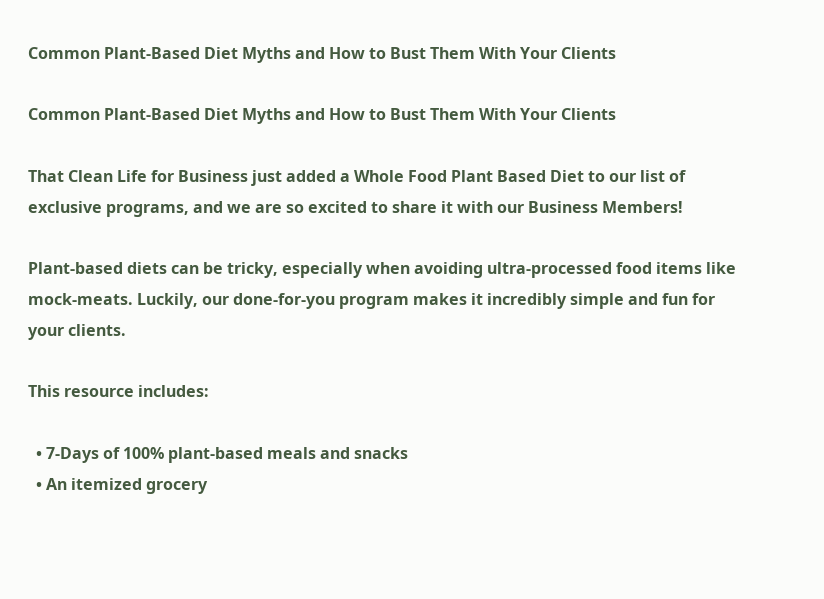Common Plant-Based Diet Myths and How to Bust Them With Your Clients

Common Plant-Based Diet Myths and How to Bust Them With Your Clients

That Clean Life for Business just added a Whole Food Plant Based Diet to our list of exclusive programs, and we are so excited to share it with our Business Members!

Plant-based diets can be tricky, especially when avoiding ultra-processed food items like mock-meats. Luckily, our done-for-you program makes it incredibly simple and fun for your clients.

This resource includes:

  • 7-Days of 100% plant-based meals and snacks
  • An itemized grocery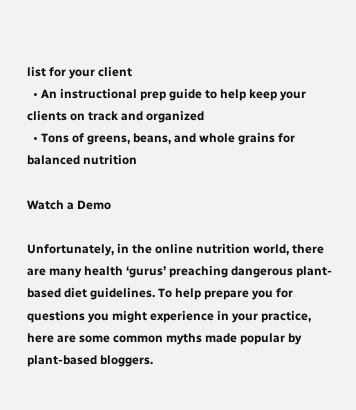list for your client
  • An instructional prep guide to help keep your clients on track and organized
  • Tons of greens, beans, and whole grains for balanced nutrition

Watch a Demo

Unfortunately, in the online nutrition world, there are many health ‘gurus’ preaching dangerous plant-based diet guidelines. To help prepare you for questions you might experience in your practice, here are some common myths made popular by plant-based bloggers.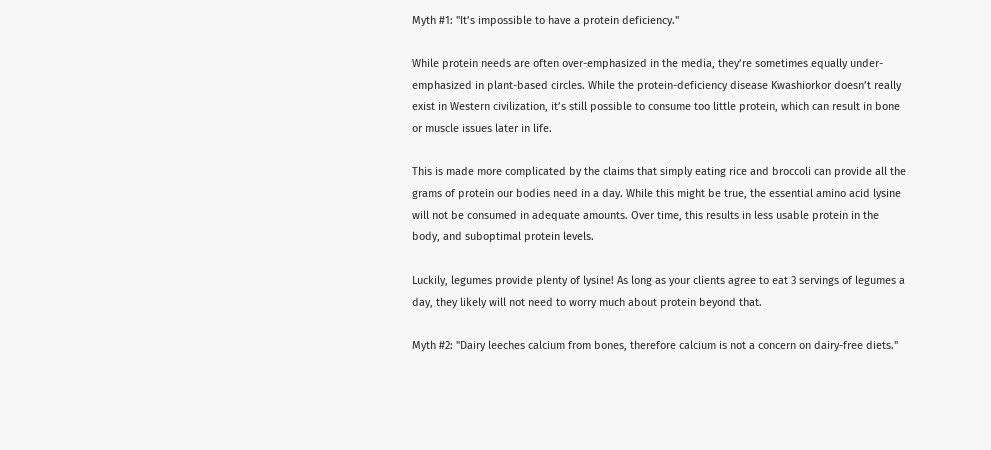Myth #1: "It’s impossible to have a protein deficiency."

While protein needs are often over-emphasized in the media, they’re sometimes equally under-emphasized in plant-based circles. While the protein-deficiency disease Kwashiorkor doesn’t really exist in Western civilization, it’s still possible to consume too little protein, which can result in bone or muscle issues later in life.

This is made more complicated by the claims that simply eating rice and broccoli can provide all the grams of protein our bodies need in a day. While this might be true, the essential amino acid lysine will not be consumed in adequate amounts. Over time, this results in less usable protein in the body, and suboptimal protein levels.

Luckily, legumes provide plenty of lysine! As long as your clients agree to eat 3 servings of legumes a day, they likely will not need to worry much about protein beyond that.

Myth #2: "Dairy leeches calcium from bones, therefore calcium is not a concern on dairy-free diets."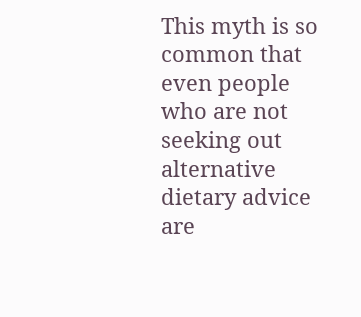This myth is so common that even people who are not seeking out alternative dietary advice are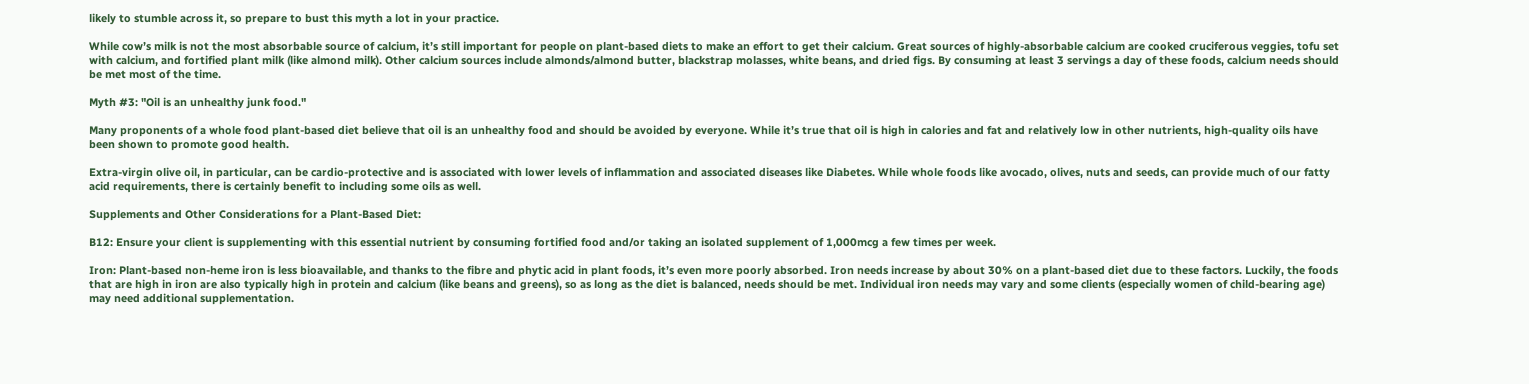likely to stumble across it, so prepare to bust this myth a lot in your practice.

While cow’s milk is not the most absorbable source of calcium, it’s still important for people on plant-based diets to make an effort to get their calcium. Great sources of highly-absorbable calcium are cooked cruciferous veggies, tofu set with calcium, and fortified plant milk (like almond milk). Other calcium sources include almonds/almond butter, blackstrap molasses, white beans, and dried figs. By consuming at least 3 servings a day of these foods, calcium needs should be met most of the time.

Myth #3: "Oil is an unhealthy junk food."

Many proponents of a whole food plant-based diet believe that oil is an unhealthy food and should be avoided by everyone. While it’s true that oil is high in calories and fat and relatively low in other nutrients, high-quality oils have been shown to promote good health.

Extra-virgin olive oil, in particular, can be cardio-protective and is associated with lower levels of inflammation and associated diseases like Diabetes. While whole foods like avocado, olives, nuts and seeds, can provide much of our fatty acid requirements, there is certainly benefit to including some oils as well.

Supplements and Other Considerations for a Plant-Based Diet:

B12: Ensure your client is supplementing with this essential nutrient by consuming fortified food and/or taking an isolated supplement of 1,000mcg a few times per week.

Iron: Plant-based non-heme iron is less bioavailable, and thanks to the fibre and phytic acid in plant foods, it’s even more poorly absorbed. Iron needs increase by about 30% on a plant-based diet due to these factors. Luckily, the foods that are high in iron are also typically high in protein and calcium (like beans and greens), so as long as the diet is balanced, needs should be met. Individual iron needs may vary and some clients (especially women of child-bearing age) may need additional supplementation.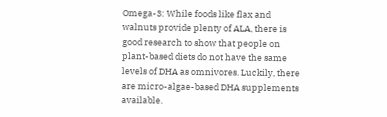Omega-3: While foods like flax and walnuts provide plenty of ALA, there is good research to show that people on plant-based diets do not have the same levels of DHA as omnivores. Luckily, there are micro-algae-based DHA supplements available.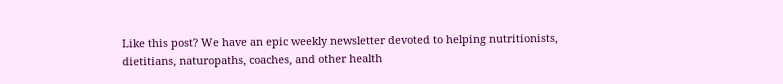Like this post? We have an epic weekly newsletter devoted to helping nutritionists, dietitians, naturopaths, coaches, and other health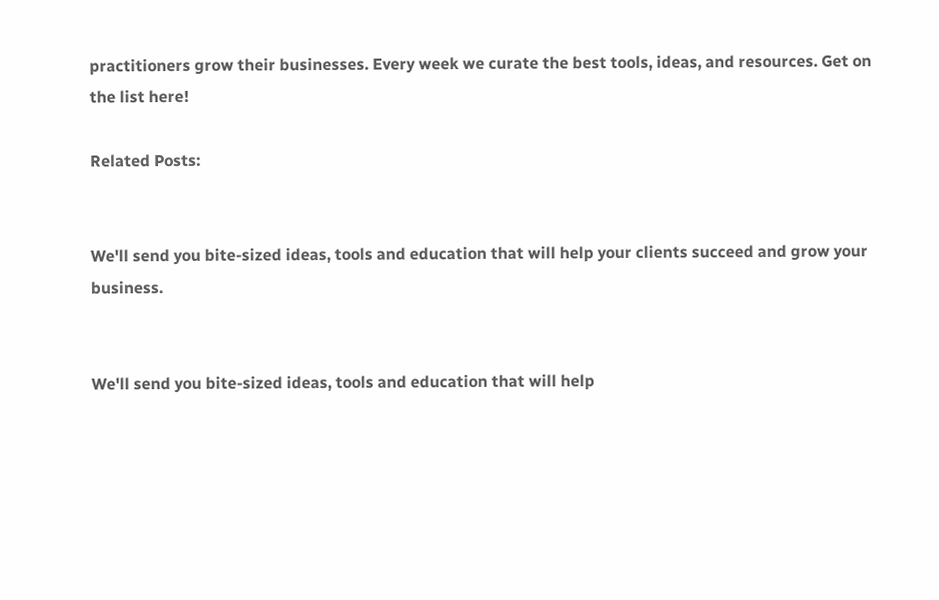practitioners grow their businesses. Every week we curate the best tools, ideas, and resources. Get on the list here!

Related Posts:


We'll send you bite-sized ideas, tools and education that will help your clients succeed and grow your business.


We'll send you bite-sized ideas, tools and education that will help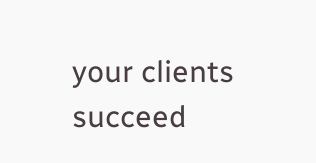your clients succeed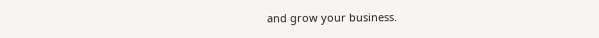and grow your business.